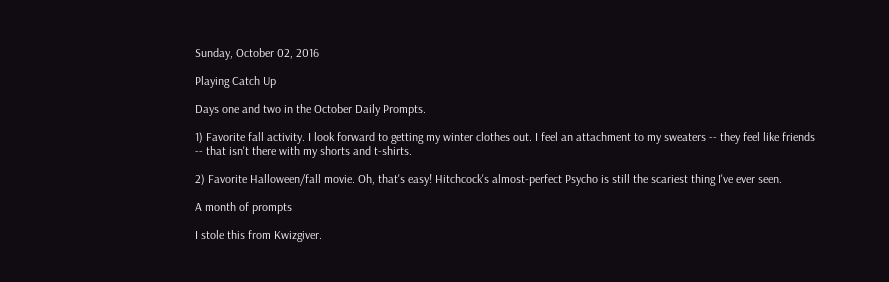Sunday, October 02, 2016

Playing Catch Up

Days one and two in the October Daily Prompts.

1) Favorite fall activity. I look forward to getting my winter clothes out. I feel an attachment to my sweaters -- they feel like friends -- that isn't there with my shorts and t-shirts.

2) Favorite Halloween/fall movie. Oh, that's easy! Hitchcock's almost-perfect Psycho is still the scariest thing I've ever seen.

A month of prompts

I stole this from Kwizgiver.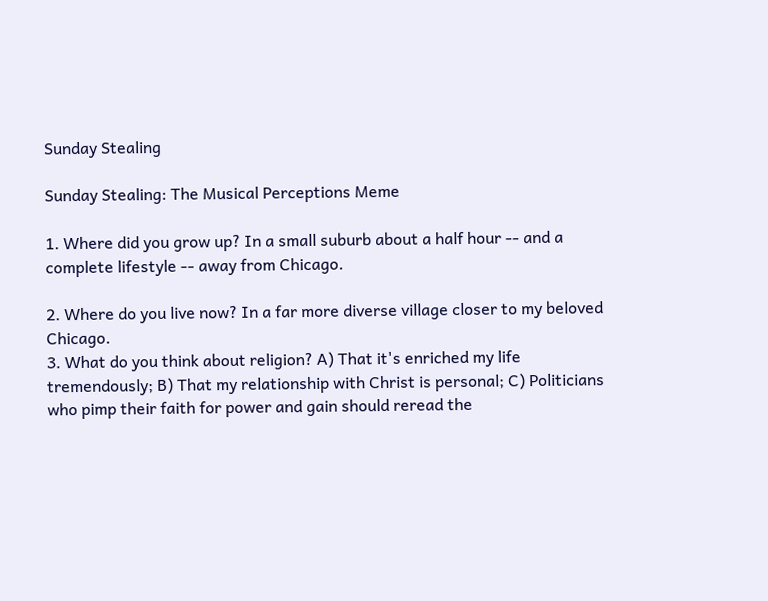Sunday Stealing

Sunday Stealing: The Musical Perceptions Meme

1. Where did you grow up? In a small suburb about a half hour -- and a complete lifestyle -- away from Chicago.

2. Where do you live now? In a far more diverse village closer to my beloved Chicago.
3. What do you think about religion? A) That it's enriched my life tremendously; B) That my relationship with Christ is personal; C) Politicians who pimp their faith for power and gain should reread the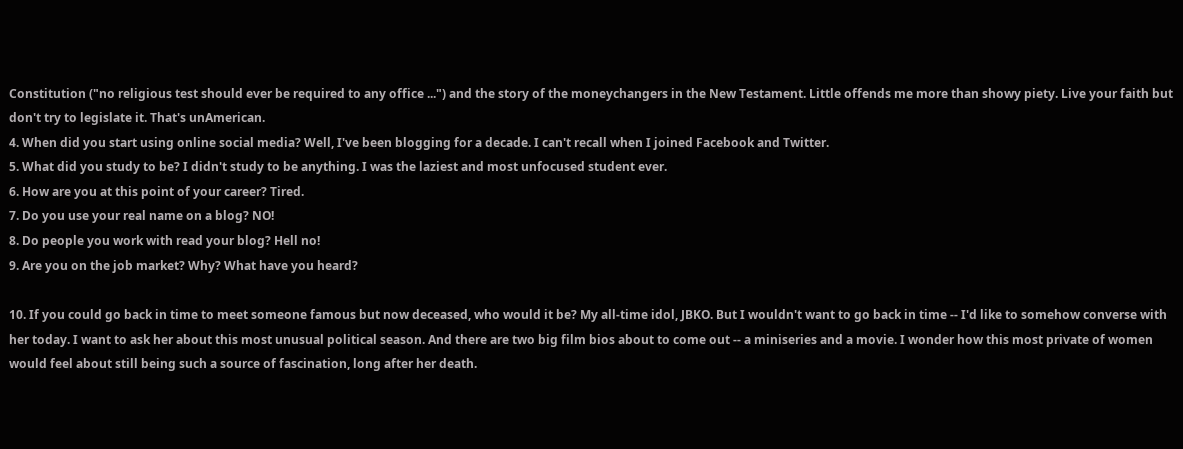Constitution ("no religious test should ever be required to any office ...") and the story of the moneychangers in the New Testament. Little offends me more than showy piety. Live your faith but don't try to legislate it. That's unAmerican.
4. When did you start using online social media? Well, I've been blogging for a decade. I can't recall when I joined Facebook and Twitter.
5. What did you study to be? I didn't study to be anything. I was the laziest and most unfocused student ever.
6. How are you at this point of your career? Tired.
7. Do you use your real name on a blog? NO!
8. Do people you work with read your blog? Hell no!
9. Are you on the job market? Why? What have you heard?

10. If you could go back in time to meet someone famous but now deceased, who would it be? My all-time idol, JBKO. But I wouldn't want to go back in time -- I'd like to somehow converse with her today. I want to ask her about this most unusual political season. And there are two big film bios about to come out -- a miniseries and a movie. I wonder how this most private of women would feel about still being such a source of fascination, long after her death.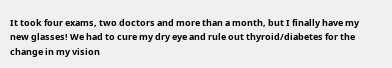It took four exams, two doctors and more than a month, but I finally have my new glasses! We had to cure my dry eye and rule out thyroid/diabetes for the change in my vision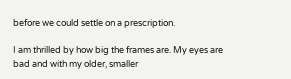before we could settle on a prescription.

I am thrilled by how big the frames are. My eyes are bad and with my older, smaller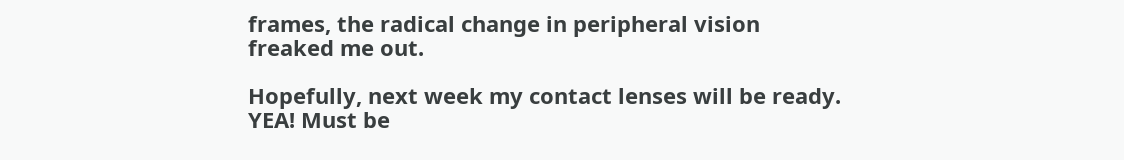frames, the radical change in peripheral vision freaked me out.

Hopefully, next week my contact lenses will be ready. YEA! Must be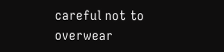careful not to overwear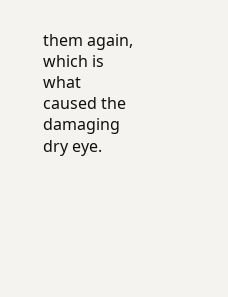them again, which is what caused the damaging dry eye.